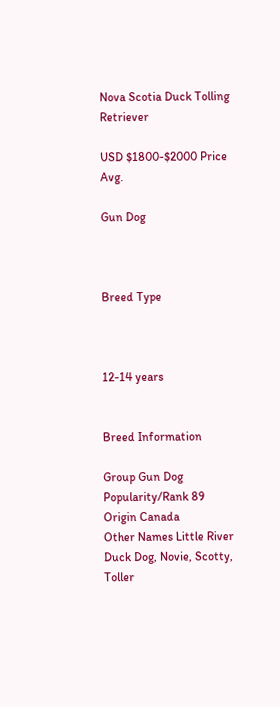Nova Scotia Duck Tolling Retriever

USD $1800-$2000 Price Avg.

Gun Dog



Breed Type



12-14 years


Breed Information

Group Gun Dog
Popularity/Rank 89
Origin Canada
Other Names Little River Duck Dog, Novie, Scotty, Toller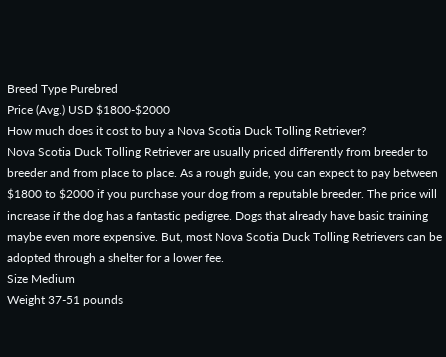Breed Type Purebred
Price (Avg.) USD $1800-$2000
How much does it cost to buy a Nova Scotia Duck Tolling Retriever?
Nova Scotia Duck Tolling Retriever are usually priced differently from breeder to breeder and from place to place. As a rough guide, you can expect to pay between $1800 to $2000 if you purchase your dog from a reputable breeder. The price will increase if the dog has a fantastic pedigree. Dogs that already have basic training maybe even more expensive. But, most Nova Scotia Duck Tolling Retrievers can be adopted through a shelter for a lower fee.
Size Medium
Weight 37-51 pounds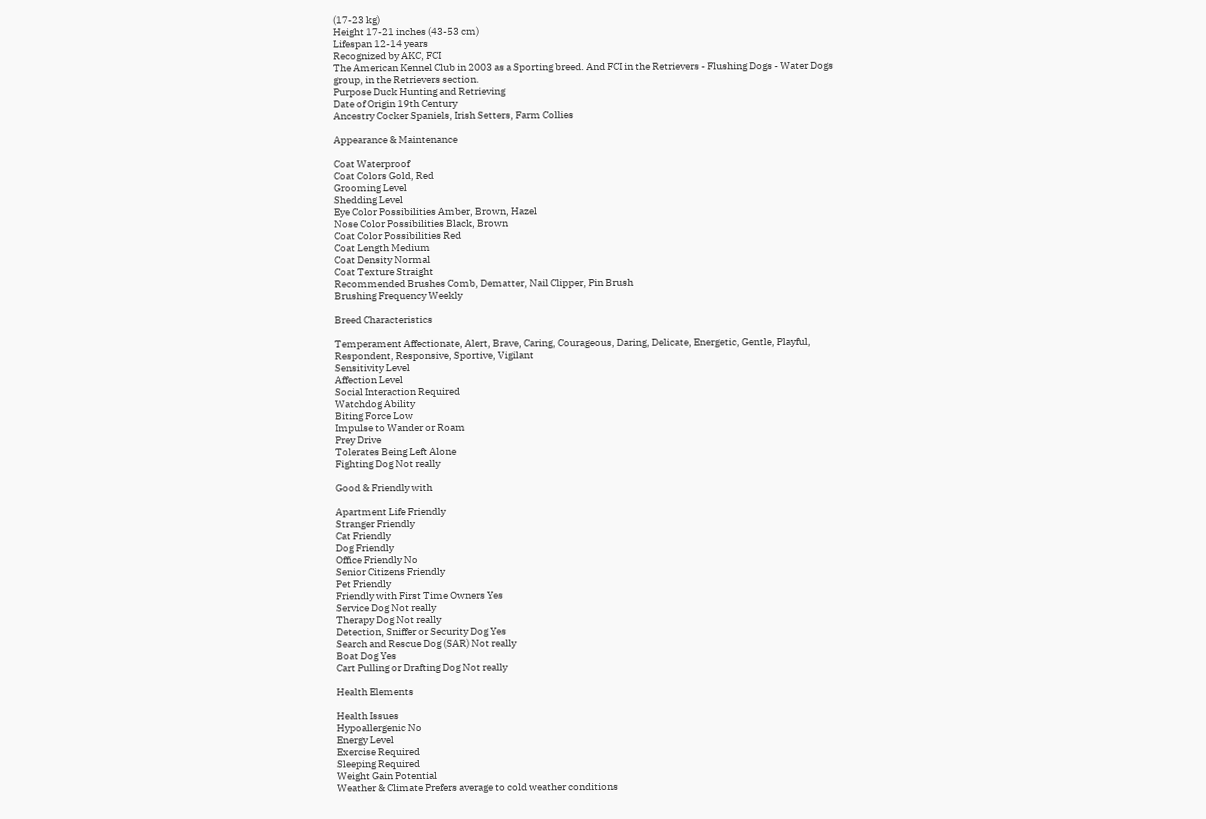(17-23 kg)
Height 17-21 inches (43-53 cm)
Lifespan 12-14 years
Recognized by AKC, FCI
The American Kennel Club in 2003 as a Sporting breed. And FCI in the Retrievers - Flushing Dogs - Water Dogs group, in the Retrievers section.
Purpose Duck Hunting and Retrieving
Date of Origin 19th Century
Ancestry Cocker Spaniels, Irish Setters, Farm Collies

Appearance & Maintenance

Coat Waterproof
Coat Colors Gold, Red
Grooming Level
Shedding Level
Eye Color Possibilities Amber, Brown, Hazel
Nose Color Possibilities Black, Brown
Coat Color Possibilities Red
Coat Length Medium
Coat Density Normal
Coat Texture Straight
Recommended Brushes Comb, Dematter, Nail Clipper, Pin Brush
Brushing Frequency Weekly

Breed Characteristics

Temperament Affectionate, Alert, Brave, Caring, Courageous, Daring, Delicate, Energetic, Gentle, Playful, Respondent, Responsive, Sportive, Vigilant
Sensitivity Level
Affection Level
Social Interaction Required
Watchdog Ability
Biting Force Low
Impulse to Wander or Roam
Prey Drive
Tolerates Being Left Alone
Fighting Dog Not really

Good & Friendly with

Apartment Life Friendly
Stranger Friendly
Cat Friendly
Dog Friendly
Office Friendly No
Senior Citizens Friendly
Pet Friendly
Friendly with First Time Owners Yes
Service Dog Not really
Therapy Dog Not really
Detection, Sniffer or Security Dog Yes
Search and Rescue Dog (SAR) Not really
Boat Dog Yes
Cart Pulling or Drafting Dog Not really

Health Elements

Health Issues
Hypoallergenic No
Energy Level
Exercise Required
Sleeping Required
Weight Gain Potential
Weather & Climate Prefers average to cold weather conditions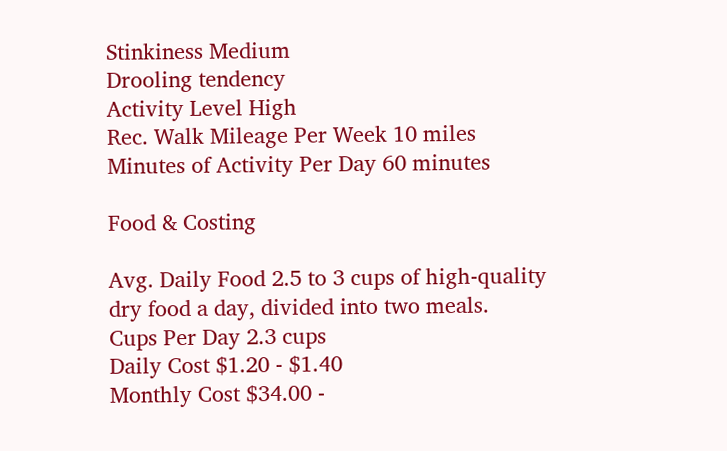Stinkiness Medium
Drooling tendency
Activity Level High
Rec. Walk Mileage Per Week 10 miles
Minutes of Activity Per Day 60 minutes

Food & Costing

Avg. Daily Food 2.5 to 3 cups of high-quality dry food a day, divided into two meals.
Cups Per Day 2.3 cups
Daily Cost $1.20 - $1.40
Monthly Cost $34.00 -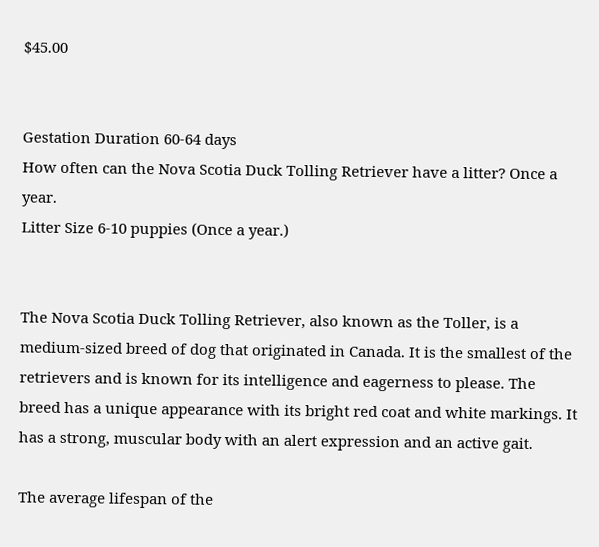$45.00


Gestation Duration 60-64 days
How often can the Nova Scotia Duck Tolling Retriever have a litter? Once a year.
Litter Size 6-10 puppies (Once a year.)


The Nova Scotia Duck Tolling Retriever, also known as the Toller, is a medium-sized breed of dog that originated in Canada. It is the smallest of the retrievers and is known for its intelligence and eagerness to please. The breed has a unique appearance with its bright red coat and white markings. It has a strong, muscular body with an alert expression and an active gait.

The average lifespan of the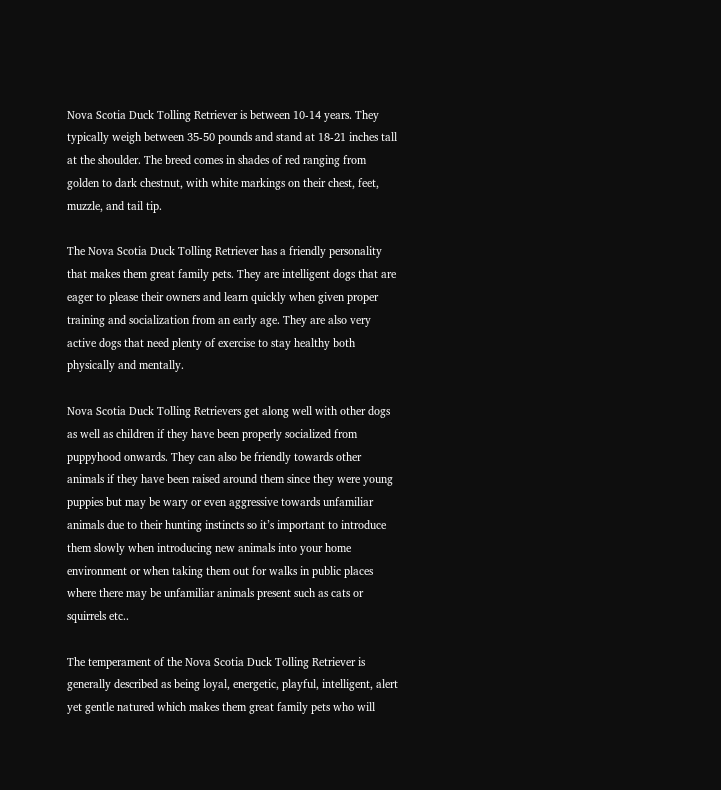Nova Scotia Duck Tolling Retriever is between 10-14 years. They typically weigh between 35-50 pounds and stand at 18-21 inches tall at the shoulder. The breed comes in shades of red ranging from golden to dark chestnut, with white markings on their chest, feet, muzzle, and tail tip.

The Nova Scotia Duck Tolling Retriever has a friendly personality that makes them great family pets. They are intelligent dogs that are eager to please their owners and learn quickly when given proper training and socialization from an early age. They are also very active dogs that need plenty of exercise to stay healthy both physically and mentally.

Nova Scotia Duck Tolling Retrievers get along well with other dogs as well as children if they have been properly socialized from puppyhood onwards. They can also be friendly towards other animals if they have been raised around them since they were young puppies but may be wary or even aggressive towards unfamiliar animals due to their hunting instincts so it’s important to introduce them slowly when introducing new animals into your home environment or when taking them out for walks in public places where there may be unfamiliar animals present such as cats or squirrels etc..

The temperament of the Nova Scotia Duck Tolling Retriever is generally described as being loyal, energetic, playful, intelligent, alert yet gentle natured which makes them great family pets who will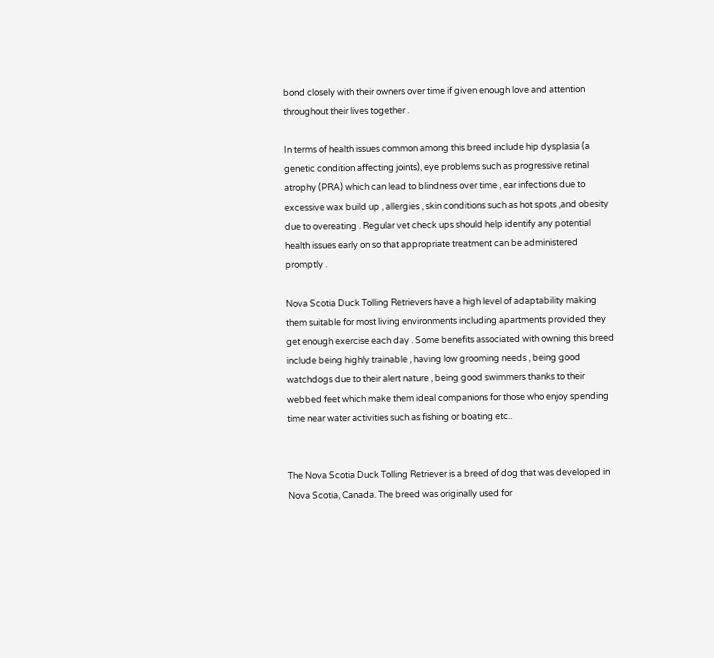bond closely with their owners over time if given enough love and attention throughout their lives together .

In terms of health issues common among this breed include hip dysplasia (a genetic condition affecting joints), eye problems such as progressive retinal atrophy (PRA) which can lead to blindness over time , ear infections due to excessive wax build up , allergies , skin conditions such as hot spots ,and obesity due to overeating . Regular vet check ups should help identify any potential health issues early on so that appropriate treatment can be administered promptly .

Nova Scotia Duck Tolling Retrievers have a high level of adaptability making them suitable for most living environments including apartments provided they get enough exercise each day . Some benefits associated with owning this breed include being highly trainable , having low grooming needs , being good watchdogs due to their alert nature , being good swimmers thanks to their webbed feet which make them ideal companions for those who enjoy spending time near water activities such as fishing or boating etc..


The Nova Scotia Duck Tolling Retriever is a breed of dog that was developed in Nova Scotia, Canada. The breed was originally used for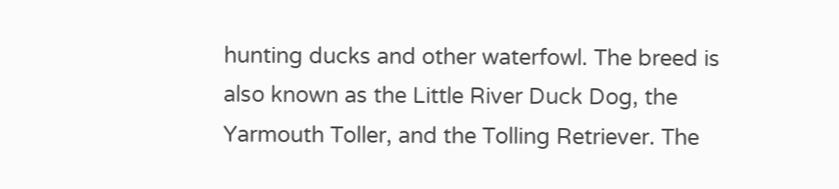hunting ducks and other waterfowl. The breed is also known as the Little River Duck Dog, the Yarmouth Toller, and the Tolling Retriever. The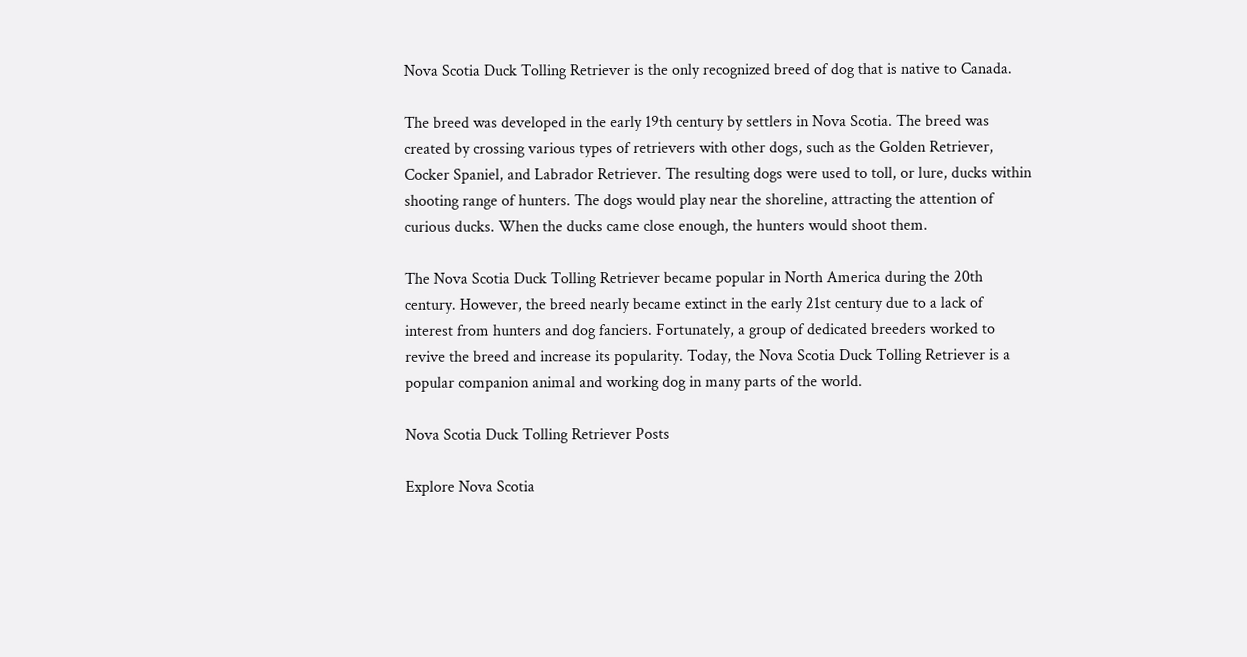Nova Scotia Duck Tolling Retriever is the only recognized breed of dog that is native to Canada.

The breed was developed in the early 19th century by settlers in Nova Scotia. The breed was created by crossing various types of retrievers with other dogs, such as the Golden Retriever, Cocker Spaniel, and Labrador Retriever. The resulting dogs were used to toll, or lure, ducks within shooting range of hunters. The dogs would play near the shoreline, attracting the attention of curious ducks. When the ducks came close enough, the hunters would shoot them.

The Nova Scotia Duck Tolling Retriever became popular in North America during the 20th century. However, the breed nearly became extinct in the early 21st century due to a lack of interest from hunters and dog fanciers. Fortunately, a group of dedicated breeders worked to revive the breed and increase its popularity. Today, the Nova Scotia Duck Tolling Retriever is a popular companion animal and working dog in many parts of the world.

Nova Scotia Duck Tolling Retriever Posts

Explore Nova Scotia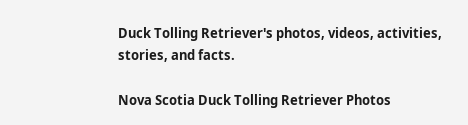Duck Tolling Retriever's photos, videos, activities, stories, and facts.

Nova Scotia Duck Tolling Retriever Photos